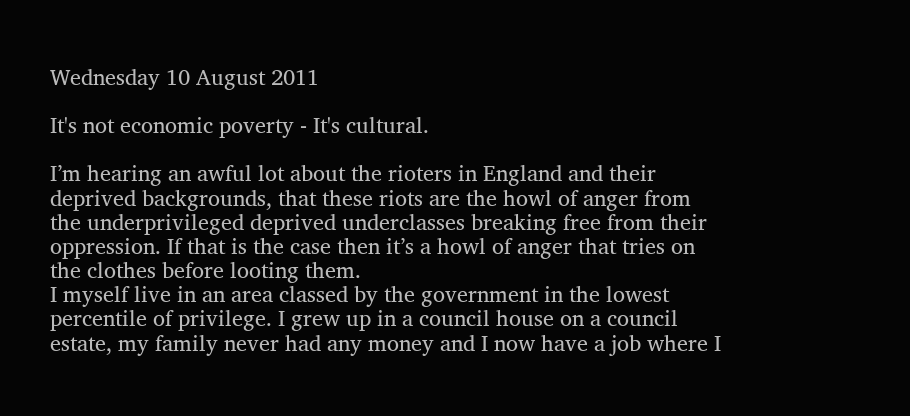Wednesday 10 August 2011

It's not economic poverty - It's cultural.

I’m hearing an awful lot about the rioters in England and their deprived backgrounds, that these riots are the howl of anger from the underprivileged deprived underclasses breaking free from their oppression. If that is the case then it’s a howl of anger that tries on the clothes before looting them.
I myself live in an area classed by the government in the lowest percentile of privilege. I grew up in a council house on a council estate, my family never had any money and I now have a job where I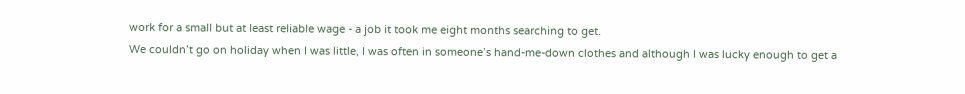work for a small but at least reliable wage - a job it took me eight months searching to get.
We couldn’t go on holiday when I was little, I was often in someone’s hand-me-down clothes and although I was lucky enough to get a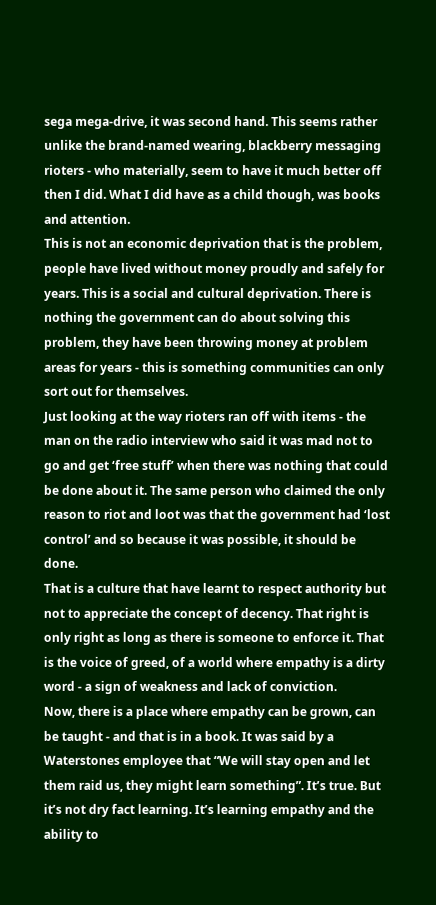sega mega-drive, it was second hand. This seems rather unlike the brand-named wearing, blackberry messaging rioters - who materially, seem to have it much better off then I did. What I did have as a child though, was books and attention.
This is not an economic deprivation that is the problem, people have lived without money proudly and safely for years. This is a social and cultural deprivation. There is nothing the government can do about solving this problem, they have been throwing money at problem areas for years - this is something communities can only sort out for themselves.
Just looking at the way rioters ran off with items - the man on the radio interview who said it was mad not to go and get ‘free stuff’ when there was nothing that could be done about it. The same person who claimed the only reason to riot and loot was that the government had ‘lost control’ and so because it was possible, it should be done.
That is a culture that have learnt to respect authority but not to appreciate the concept of decency. That right is only right as long as there is someone to enforce it. That is the voice of greed, of a world where empathy is a dirty word - a sign of weakness and lack of conviction.
Now, there is a place where empathy can be grown, can be taught - and that is in a book. It was said by a Waterstones employee that “We will stay open and let them raid us, they might learn something”. It’s true. But it’s not dry fact learning. It’s learning empathy and the ability to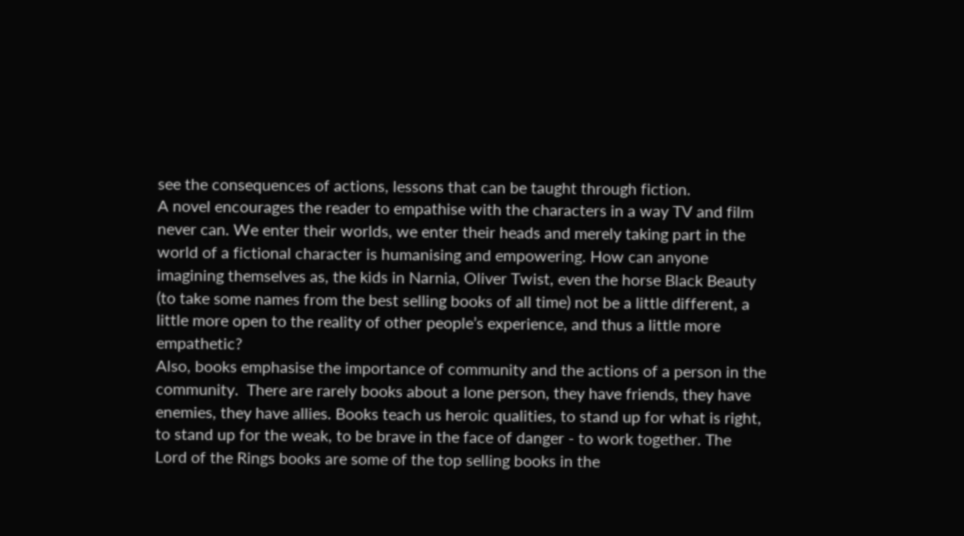see the consequences of actions, lessons that can be taught through fiction.
A novel encourages the reader to empathise with the characters in a way TV and film never can. We enter their worlds, we enter their heads and merely taking part in the world of a fictional character is humanising and empowering. How can anyone imagining themselves as, the kids in Narnia, Oliver Twist, even the horse Black Beauty (to take some names from the best selling books of all time) not be a little different, a little more open to the reality of other people’s experience, and thus a little more empathetic?
Also, books emphasise the importance of community and the actions of a person in the community.  There are rarely books about a lone person, they have friends, they have enemies, they have allies. Books teach us heroic qualities, to stand up for what is right, to stand up for the weak, to be brave in the face of danger - to work together. The Lord of the Rings books are some of the top selling books in the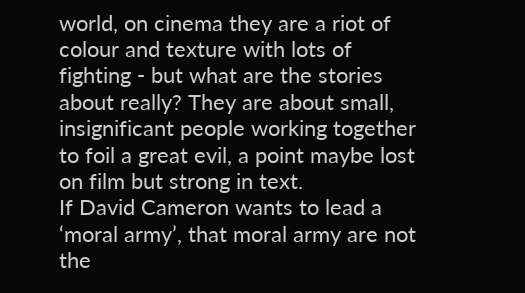world, on cinema they are a riot of colour and texture with lots of fighting - but what are the stories about really? They are about small, insignificant people working together to foil a great evil, a point maybe lost on film but strong in text.
If David Cameron wants to lead a ‘moral army’, that moral army are not the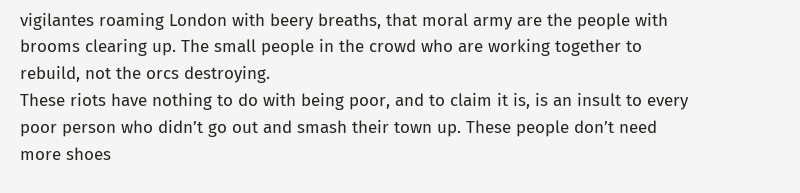vigilantes roaming London with beery breaths, that moral army are the people with brooms clearing up. The small people in the crowd who are working together to rebuild, not the orcs destroying.
These riots have nothing to do with being poor, and to claim it is, is an insult to every poor person who didn’t go out and smash their town up. These people don’t need more shoes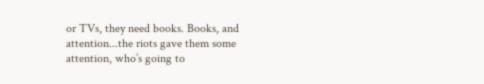or TVs, they need books. Books, and attention...the riots gave them some attention, who’s going to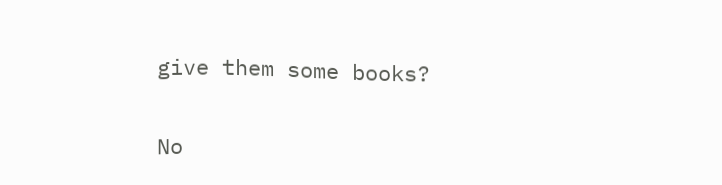give them some books?

No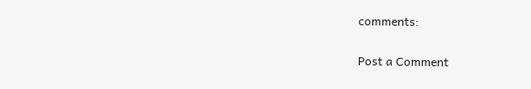comments:

Post a Comment